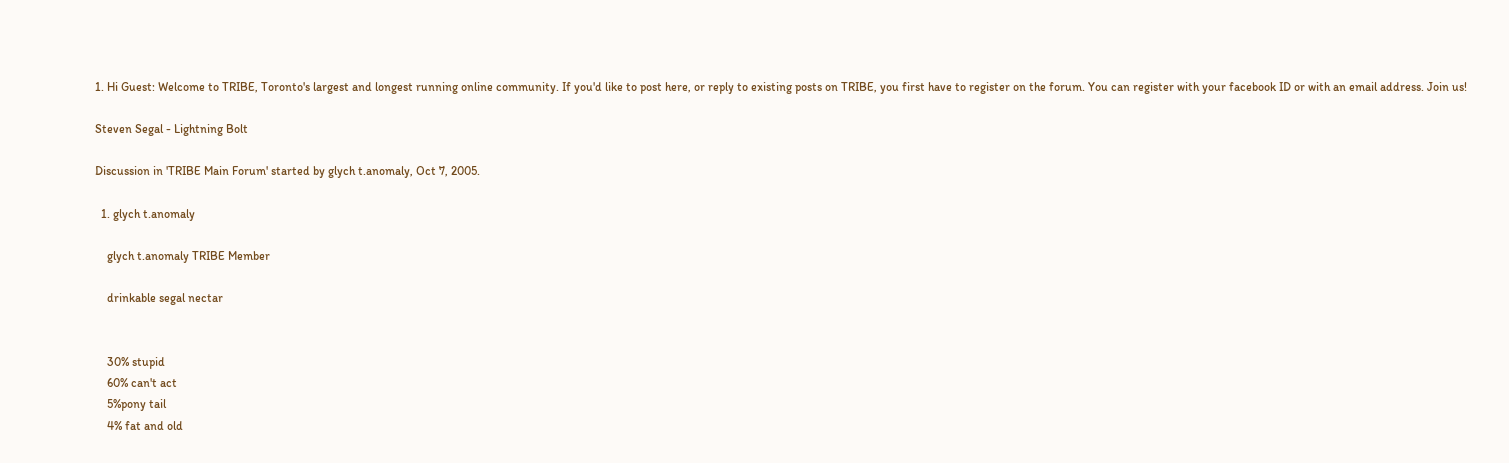1. Hi Guest: Welcome to TRIBE, Toronto's largest and longest running online community. If you'd like to post here, or reply to existing posts on TRIBE, you first have to register on the forum. You can register with your facebook ID or with an email address. Join us!

Steven Segal - Lightning Bolt

Discussion in 'TRIBE Main Forum' started by glych t.anomaly, Oct 7, 2005.

  1. glych t.anomaly

    glych t.anomaly TRIBE Member

    drinkable segal nectar


    30% stupid
    60% can't act
    5%pony tail
    4% fat and old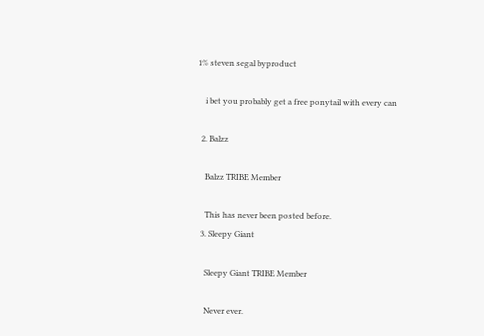1% steven segal byproduct

    i bet you probably get a free ponytail with every can

  2. Balzz

    Balzz TRIBE Member

    This has never been posted before.
  3. Sleepy Giant

    Sleepy Giant TRIBE Member

    Never ever.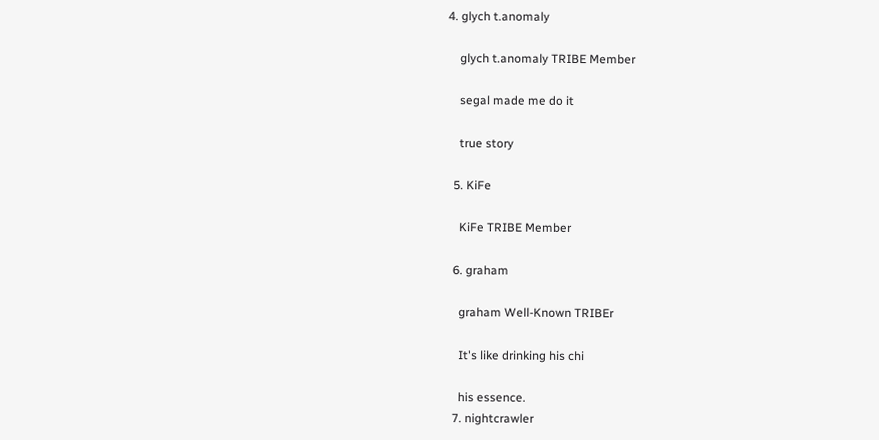4. glych t.anomaly

    glych t.anomaly TRIBE Member

    segal made me do it

    true story

  5. KiFe

    KiFe TRIBE Member

  6. graham

    graham Well-Known TRIBEr

    It's like drinking his chi

    his essence.
  7. nightcrawler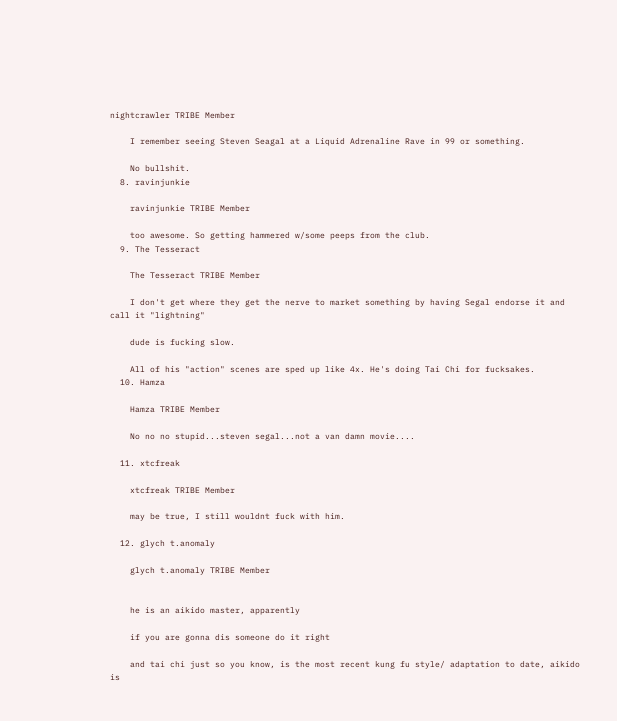nightcrawler TRIBE Member

    I remember seeing Steven Seagal at a Liquid Adrenaline Rave in 99 or something.

    No bullshit.
  8. ravinjunkie

    ravinjunkie TRIBE Member

    too awesome. So getting hammered w/some peeps from the club.
  9. The Tesseract

    The Tesseract TRIBE Member

    I don't get where they get the nerve to market something by having Segal endorse it and call it "lightning"

    dude is fucking slow.

    All of his "action" scenes are sped up like 4x. He's doing Tai Chi for fucksakes.
  10. Hamza

    Hamza TRIBE Member

    No no no stupid...steven segal...not a van damn movie....

  11. xtcfreak

    xtcfreak TRIBE Member

    may be true, I still wouldnt fuck with him.

  12. glych t.anomaly

    glych t.anomaly TRIBE Member


    he is an aikido master, apparently

    if you are gonna dis someone do it right

    and tai chi just so you know, is the most recent kung fu style/ adaptation to date, aikido is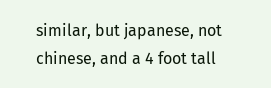similar, but japanese, not chinese, and a 4 foot tall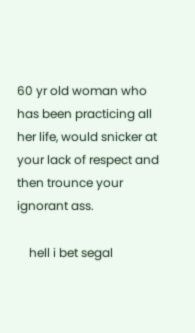60 yr old woman who has been practicing all her life, would snicker at your lack of respect and then trounce your ignorant ass.

    hell i bet segal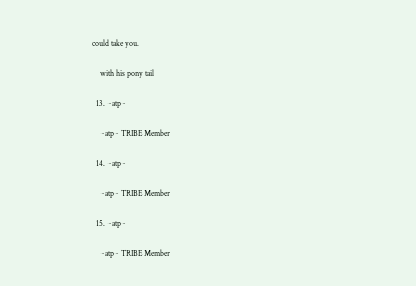could take you.

    with his pony tail

  13. ~atp~

    ~atp~ TRIBE Member

  14. ~atp~

    ~atp~ TRIBE Member

  15. ~atp~

    ~atp~ TRIBE Member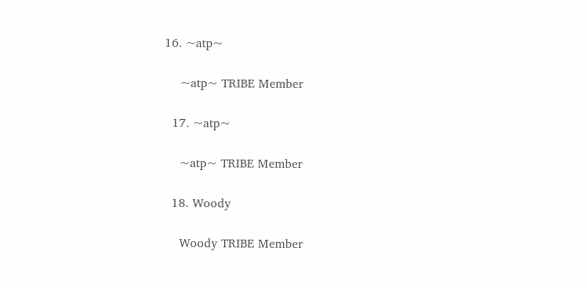16. ~atp~

    ~atp~ TRIBE Member

  17. ~atp~

    ~atp~ TRIBE Member

  18. Woody

    Woody TRIBE Member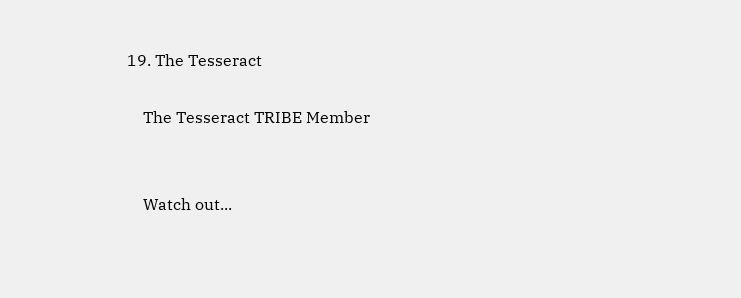19. The Tesseract

    The Tesseract TRIBE Member


    Watch out...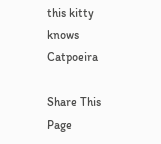this kitty knows Catpoeira

Share This Page